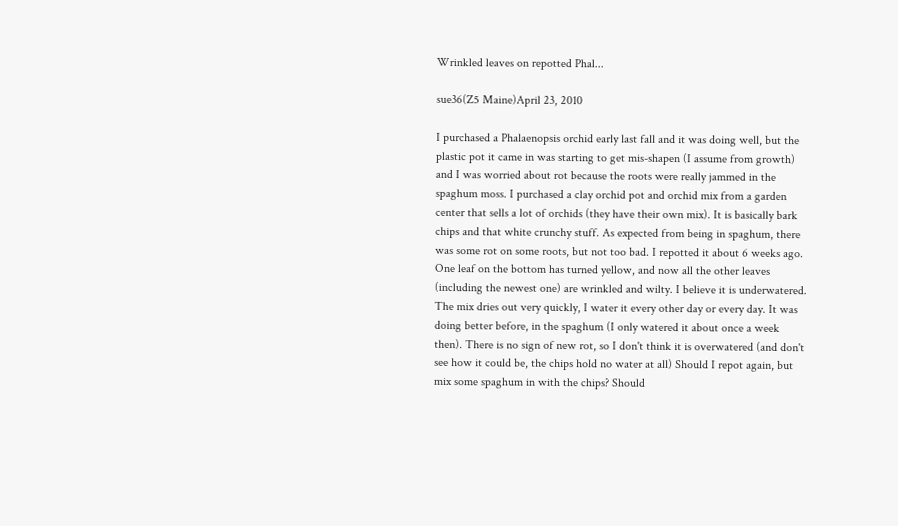Wrinkled leaves on repotted Phal...

sue36(Z5 Maine)April 23, 2010

I purchased a Phalaenopsis orchid early last fall and it was doing well, but the plastic pot it came in was starting to get mis-shapen (I assume from growth) and I was worried about rot because the roots were really jammed in the spaghum moss. I purchased a clay orchid pot and orchid mix from a garden center that sells a lot of orchids (they have their own mix). It is basically bark chips and that white crunchy stuff. As expected from being in spaghum, there was some rot on some roots, but not too bad. I repotted it about 6 weeks ago. One leaf on the bottom has turned yellow, and now all the other leaves (including the newest one) are wrinkled and wilty. I believe it is underwatered. The mix dries out very quickly, I water it every other day or every day. It was doing better before, in the spaghum (I only watered it about once a week then). There is no sign of new rot, so I don't think it is overwatered (and don't see how it could be, the chips hold no water at all) Should I repot again, but mix some spaghum in with the chips? Should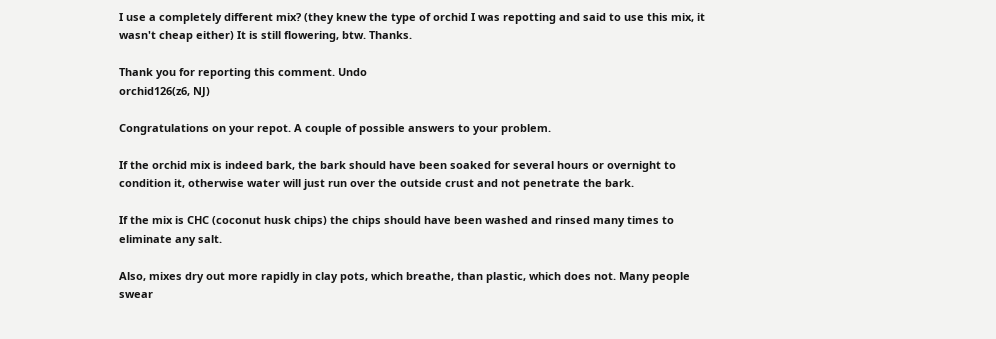I use a completely different mix? (they knew the type of orchid I was repotting and said to use this mix, it wasn't cheap either) It is still flowering, btw. Thanks.

Thank you for reporting this comment. Undo
orchid126(z6, NJ)

Congratulations on your repot. A couple of possible answers to your problem.

If the orchid mix is indeed bark, the bark should have been soaked for several hours or overnight to condition it, otherwise water will just run over the outside crust and not penetrate the bark.

If the mix is CHC (coconut husk chips) the chips should have been washed and rinsed many times to eliminate any salt.

Also, mixes dry out more rapidly in clay pots, which breathe, than plastic, which does not. Many people swear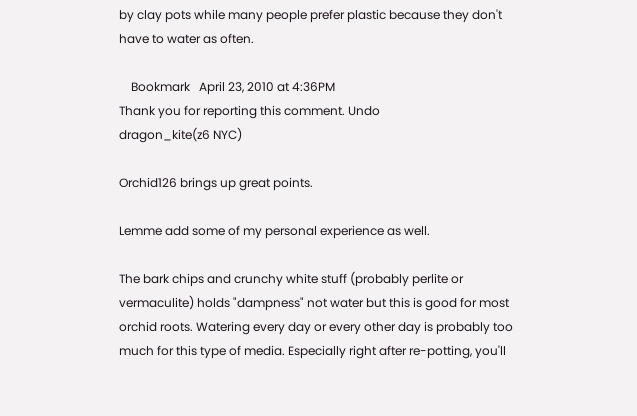by clay pots while many people prefer plastic because they don't have to water as often.

    Bookmark   April 23, 2010 at 4:36PM
Thank you for reporting this comment. Undo
dragon_kite(z6 NYC)

Orchid126 brings up great points.

Lemme add some of my personal experience as well.

The bark chips and crunchy white stuff (probably perlite or vermaculite) holds "dampness" not water but this is good for most orchid roots. Watering every day or every other day is probably too much for this type of media. Especially right after re-potting, you'll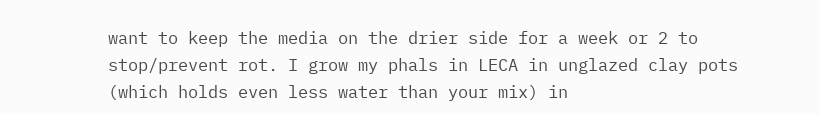want to keep the media on the drier side for a week or 2 to stop/prevent rot. I grow my phals in LECA in unglazed clay pots (which holds even less water than your mix) in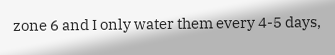zone 6 and I only water them every 4-5 days,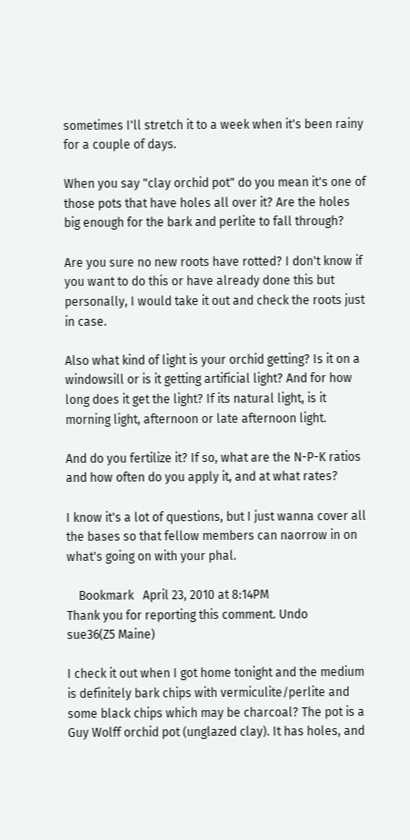sometimes I'll stretch it to a week when it's been rainy for a couple of days.

When you say "clay orchid pot" do you mean it's one of those pots that have holes all over it? Are the holes big enough for the bark and perlite to fall through?

Are you sure no new roots have rotted? I don't know if you want to do this or have already done this but personally, I would take it out and check the roots just in case.

Also what kind of light is your orchid getting? Is it on a windowsill or is it getting artificial light? And for how long does it get the light? If its natural light, is it morning light, afternoon or late afternoon light.

And do you fertilize it? If so, what are the N-P-K ratios and how often do you apply it, and at what rates?

I know it's a lot of questions, but I just wanna cover all the bases so that fellow members can naorrow in on what's going on with your phal.

    Bookmark   April 23, 2010 at 8:14PM
Thank you for reporting this comment. Undo
sue36(Z5 Maine)

I check it out when I got home tonight and the medium is definitely bark chips with vermiculite/perlite and some black chips which may be charcoal? The pot is a Guy Wolff orchid pot (unglazed clay). It has holes, and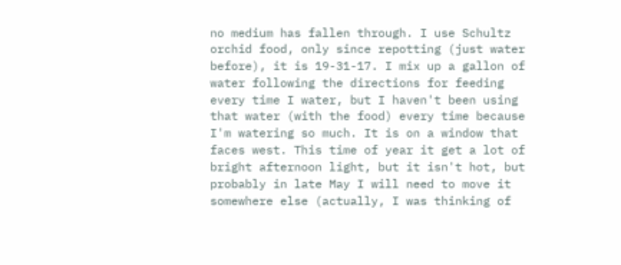no medium has fallen through. I use Schultz orchid food, only since repotting (just water before), it is 19-31-17. I mix up a gallon of water following the directions for feeding every time I water, but I haven't been using that water (with the food) every time because I'm watering so much. It is on a window that faces west. This time of year it get a lot of bright afternoon light, but it isn't hot, but probably in late May I will need to move it somewhere else (actually, I was thinking of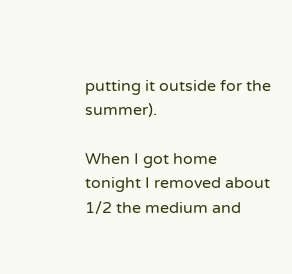putting it outside for the summer).

When I got home tonight I removed about 1/2 the medium and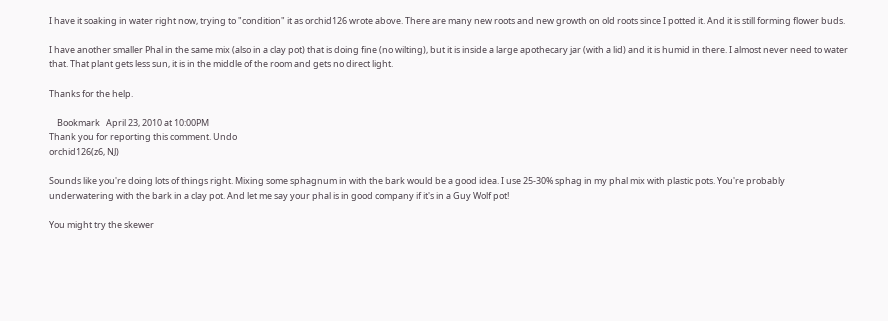I have it soaking in water right now, trying to "condition" it as orchid126 wrote above. There are many new roots and new growth on old roots since I potted it. And it is still forming flower buds.

I have another smaller Phal in the same mix (also in a clay pot) that is doing fine (no wilting), but it is inside a large apothecary jar (with a lid) and it is humid in there. I almost never need to water that. That plant gets less sun, it is in the middle of the room and gets no direct light.

Thanks for the help.

    Bookmark   April 23, 2010 at 10:00PM
Thank you for reporting this comment. Undo
orchid126(z6, NJ)

Sounds like you're doing lots of things right. Mixing some sphagnum in with the bark would be a good idea. I use 25-30% sphag in my phal mix with plastic pots. You're probably underwatering with the bark in a clay pot. And let me say your phal is in good company if it's in a Guy Wolf pot!

You might try the skewer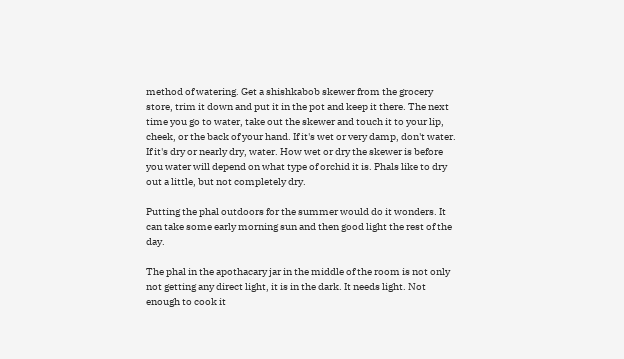method of watering. Get a shishkabob skewer from the grocery store, trim it down and put it in the pot and keep it there. The next time you go to water, take out the skewer and touch it to your lip, cheek, or the back of your hand. If it's wet or very damp, don't water. If it's dry or nearly dry, water. How wet or dry the skewer is before you water will depend on what type of orchid it is. Phals like to dry out a little, but not completely dry.

Putting the phal outdoors for the summer would do it wonders. It can take some early morning sun and then good light the rest of the day.

The phal in the apothacary jar in the middle of the room is not only not getting any direct light, it is in the dark. It needs light. Not enough to cook it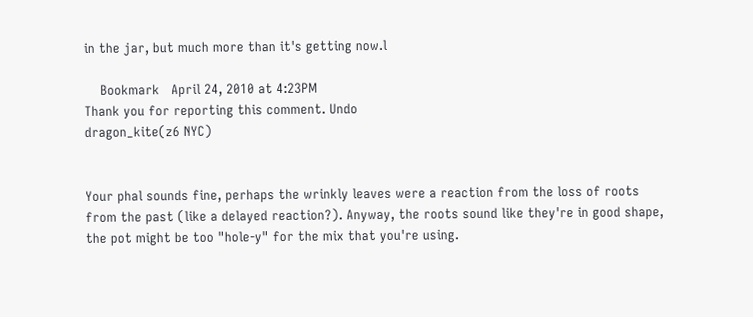in the jar, but much more than it's getting now.l

    Bookmark   April 24, 2010 at 4:23PM
Thank you for reporting this comment. Undo
dragon_kite(z6 NYC)


Your phal sounds fine, perhaps the wrinkly leaves were a reaction from the loss of roots from the past (like a delayed reaction?). Anyway, the roots sound like they're in good shape, the pot might be too "hole-y" for the mix that you're using.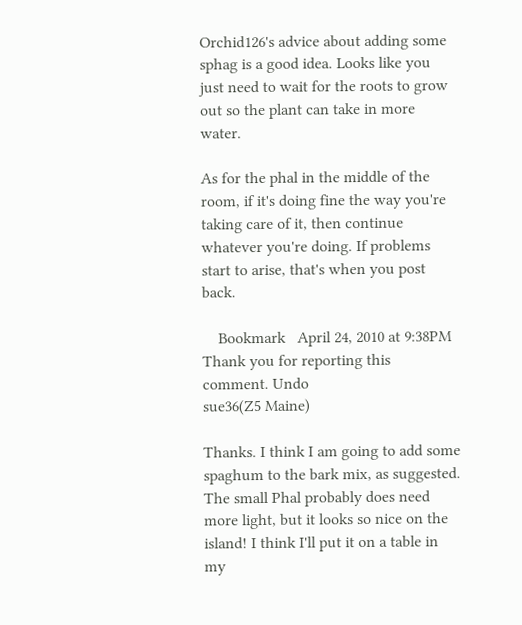Orchid126's advice about adding some sphag is a good idea. Looks like you just need to wait for the roots to grow out so the plant can take in more water.

As for the phal in the middle of the room, if it's doing fine the way you're taking care of it, then continue whatever you're doing. If problems start to arise, that's when you post back.

    Bookmark   April 24, 2010 at 9:38PM
Thank you for reporting this comment. Undo
sue36(Z5 Maine)

Thanks. I think I am going to add some spaghum to the bark mix, as suggested. The small Phal probably does need more light, but it looks so nice on the island! I think I'll put it on a table in my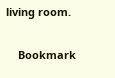living room.

    Bookmark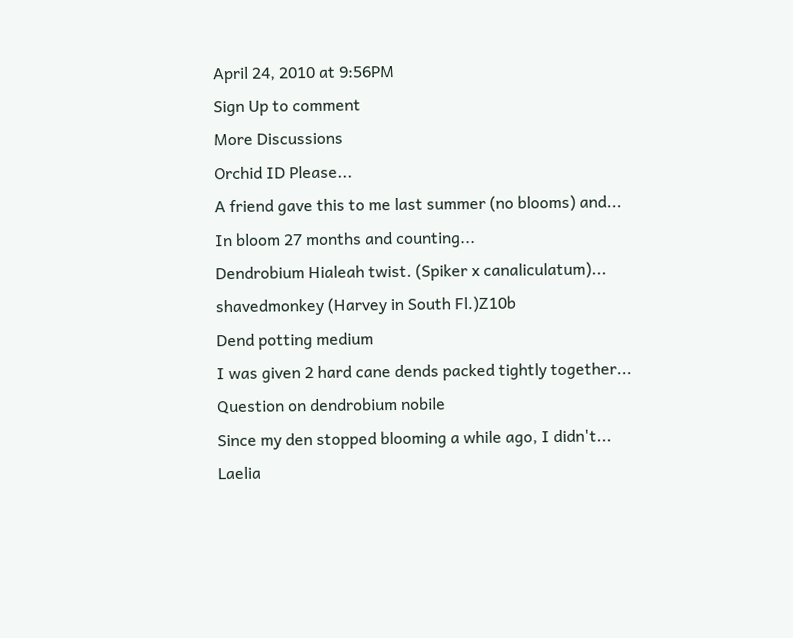April 24, 2010 at 9:56PM
Sign Up to comment
More Discussions
Orchid ID Please...
A friend gave this to me last summer (no blooms) and...
In bloom 27 months and counting...
Dendrobium Hialeah twist. (Spiker x canaliculatum)...
shavedmonkey (Harvey in South Fl.)Z10b
Dend potting medium
I was given 2 hard cane dends packed tightly together...
Question on dendrobium nobile
Since my den stopped blooming a while ago, I didn't...
Laelia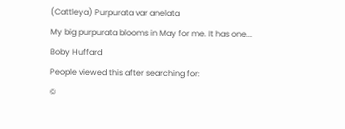(Cattleya) Purpurata var anelata
My big purpurata blooms in May for me. It has one...
Boby Huffard
People viewed this after searching for:
©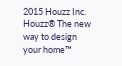2015 Houzz Inc. Houzz® The new way to design your home™